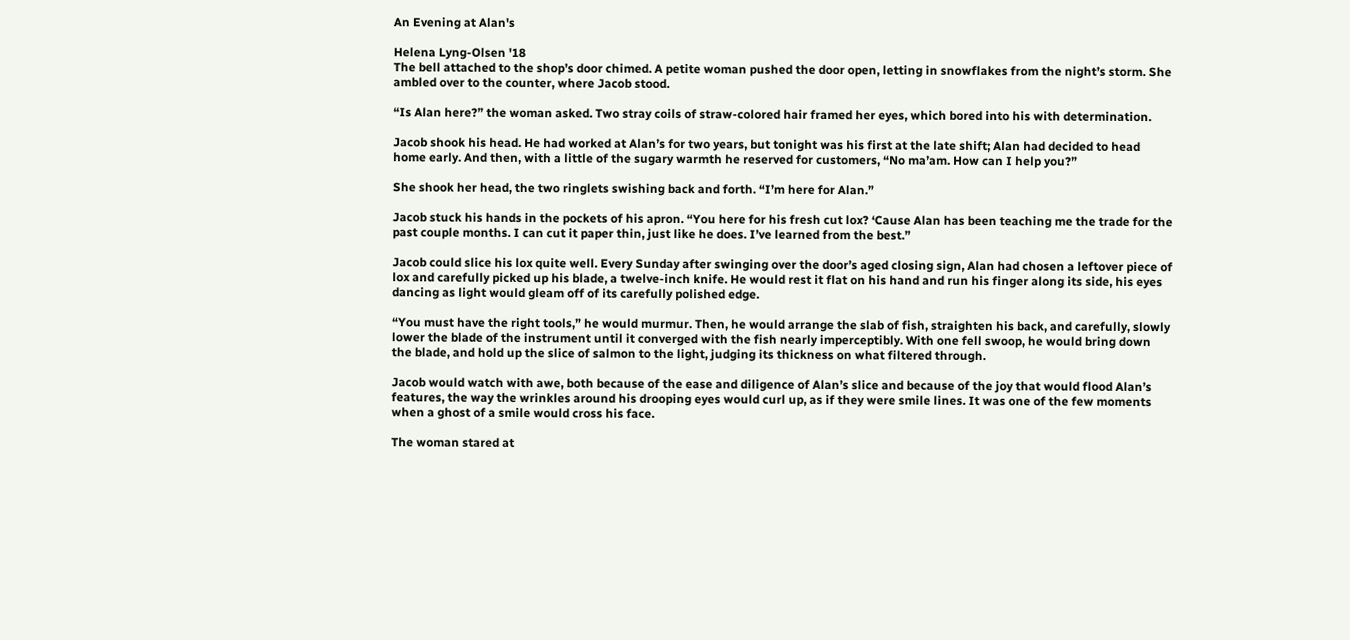An Evening at Alan's

Helena Lyng-Olsen '18
The bell attached to the shop’s door chimed. A petite woman pushed the door open, letting in snowflakes from the night’s storm. She ambled over to the counter, where Jacob stood.

“Is Alan here?” the woman asked. Two stray coils of straw-colored hair framed her eyes, which bored into his with determination.

Jacob shook his head. He had worked at Alan’s for two years, but tonight was his first at the late shift; Alan had decided to head home early. And then, with a little of the sugary warmth he reserved for customers, “No ma’am. How can I help you?”

She shook her head, the two ringlets swishing back and forth. “I’m here for Alan.”

Jacob stuck his hands in the pockets of his apron. “You here for his fresh cut lox? ‘Cause Alan has been teaching me the trade for the past couple months. I can cut it paper thin, just like he does. I’ve learned from the best.”

Jacob could slice his lox quite well. Every Sunday after swinging over the door’s aged closing sign, Alan had chosen a leftover piece of lox and carefully picked up his blade, a twelve-inch knife. He would rest it flat on his hand and run his finger along its side, his eyes dancing as light would gleam off of its carefully polished edge.

“You must have the right tools,” he would murmur. Then, he would arrange the slab of fish, straighten his back, and carefully, slowly lower the blade of the instrument until it converged with the fish nearly imperceptibly. With one fell swoop, he would bring down the blade, and hold up the slice of salmon to the light, judging its thickness on what filtered through.

Jacob would watch with awe, both because of the ease and diligence of Alan’s slice and because of the joy that would flood Alan’s features, the way the wrinkles around his drooping eyes would curl up, as if they were smile lines. It was one of the few moments when a ghost of a smile would cross his face.

The woman stared at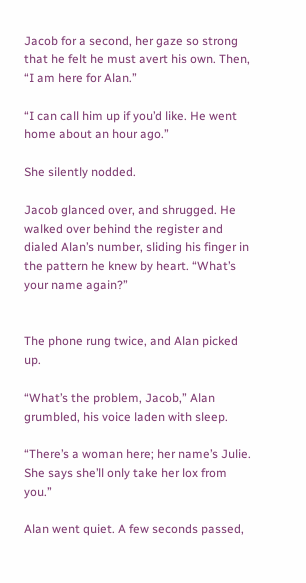Jacob for a second, her gaze so strong that he felt he must avert his own. Then, “I am here for Alan.”

“I can call him up if you’d like. He went home about an hour ago.”

She silently nodded.

Jacob glanced over, and shrugged. He walked over behind the register and dialed Alan’s number, sliding his finger in the pattern he knew by heart. “What’s your name again?”


The phone rung twice, and Alan picked up.

“What’s the problem, Jacob,” Alan grumbled, his voice laden with sleep.

“There’s a woman here; her name’s Julie. She says she’ll only take her lox from you.”

Alan went quiet. A few seconds passed,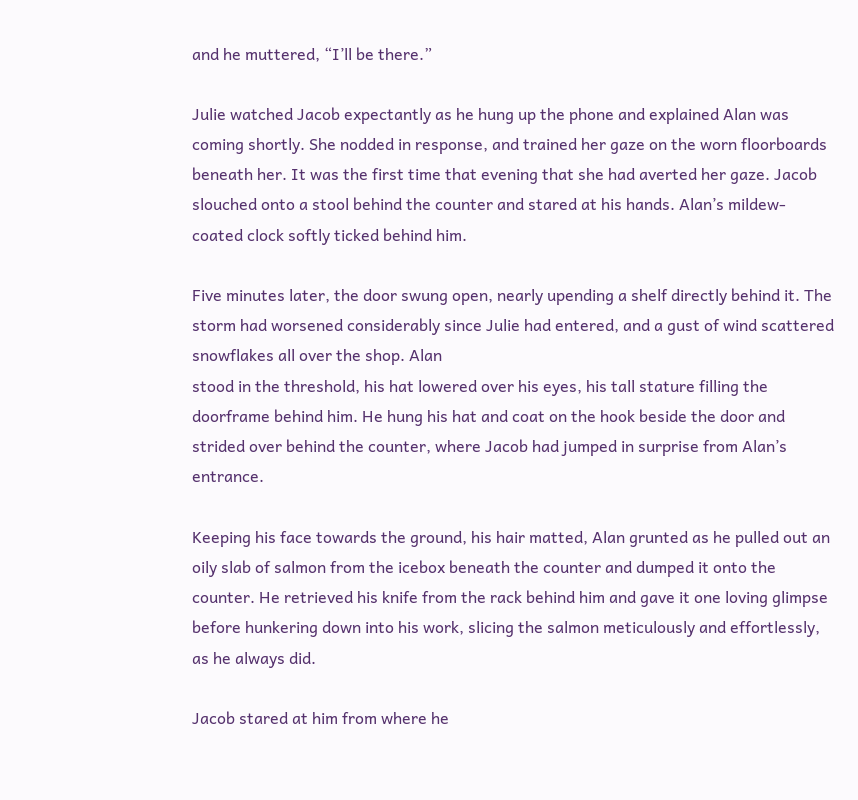and he muttered, “I’ll be there.”

Julie watched Jacob expectantly as he hung up the phone and explained Alan was coming shortly. She nodded in response, and trained her gaze on the worn floorboards beneath her. It was the first time that evening that she had averted her gaze. Jacob slouched onto a stool behind the counter and stared at his hands. Alan’s mildew-coated clock softly ticked behind him.

Five minutes later, the door swung open, nearly upending a shelf directly behind it. The storm had worsened considerably since Julie had entered, and a gust of wind scattered snowflakes all over the shop. Alan
stood in the threshold, his hat lowered over his eyes, his tall stature filling the doorframe behind him. He hung his hat and coat on the hook beside the door and strided over behind the counter, where Jacob had jumped in surprise from Alan’s entrance.

Keeping his face towards the ground, his hair matted, Alan grunted as he pulled out an oily slab of salmon from the icebox beneath the counter and dumped it onto the counter. He retrieved his knife from the rack behind him and gave it one loving glimpse before hunkering down into his work, slicing the salmon meticulously and effortlessly, as he always did.

Jacob stared at him from where he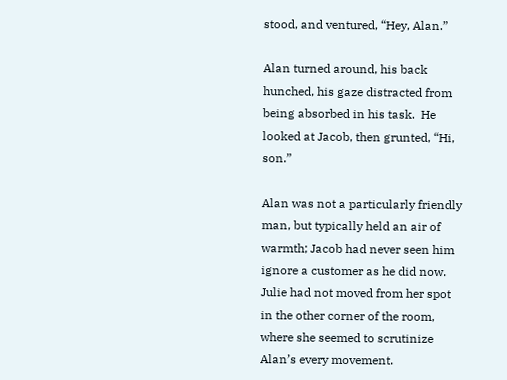stood, and ventured, “Hey, Alan.”

Alan turned around, his back hunched, his gaze distracted from being absorbed in his task.  He looked at Jacob, then grunted, “Hi, son.”

Alan was not a particularly friendly man, but typically held an air of warmth; Jacob had never seen him ignore a customer as he did now. Julie had not moved from her spot in the other corner of the room,
where she seemed to scrutinize Alan’s every movement.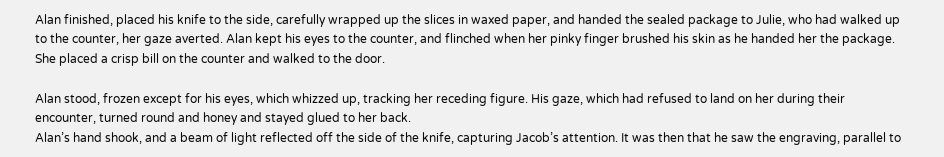Alan finished, placed his knife to the side, carefully wrapped up the slices in waxed paper, and handed the sealed package to Julie, who had walked up to the counter, her gaze averted. Alan kept his eyes to the counter, and flinched when her pinky finger brushed his skin as he handed her the package. She placed a crisp bill on the counter and walked to the door.

Alan stood, frozen except for his eyes, which whizzed up, tracking her receding figure. His gaze, which had refused to land on her during their encounter, turned round and honey and stayed glued to her back.
Alan’s hand shook, and a beam of light reflected off the side of the knife, capturing Jacob’s attention. It was then that he saw the engraving, parallel to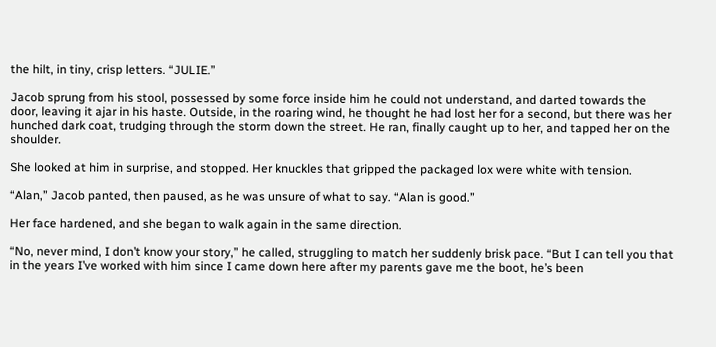the hilt, in tiny, crisp letters. “JULIE.”

Jacob sprung from his stool, possessed by some force inside him he could not understand, and darted towards the door, leaving it ajar in his haste. Outside, in the roaring wind, he thought he had lost her for a second, but there was her hunched dark coat, trudging through the storm down the street. He ran, finally caught up to her, and tapped her on the shoulder.

She looked at him in surprise, and stopped. Her knuckles that gripped the packaged lox were white with tension.

“Alan,” Jacob panted, then paused, as he was unsure of what to say. “Alan is good.”

Her face hardened, and she began to walk again in the same direction.

“No, never mind, I don’t know your story,” he called, struggling to match her suddenly brisk pace. “But I can tell you that in the years I’ve worked with him since I came down here after my parents gave me the boot, he’s been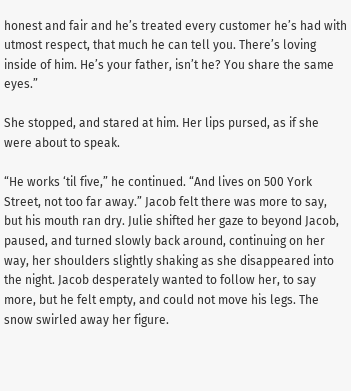honest and fair and he’s treated every customer he’s had with utmost respect, that much he can tell you. There’s loving inside of him. He’s your father, isn’t he? You share the same eyes.”

She stopped, and stared at him. Her lips pursed, as if she were about to speak.

“He works ‘til five,” he continued. “And lives on 500 York Street, not too far away.” Jacob felt there was more to say, but his mouth ran dry. Julie shifted her gaze to beyond Jacob, paused, and turned slowly back around, continuing on her way, her shoulders slightly shaking as she disappeared into the night. Jacob desperately wanted to follow her, to say more, but he felt empty, and could not move his legs. The snow swirled away her figure.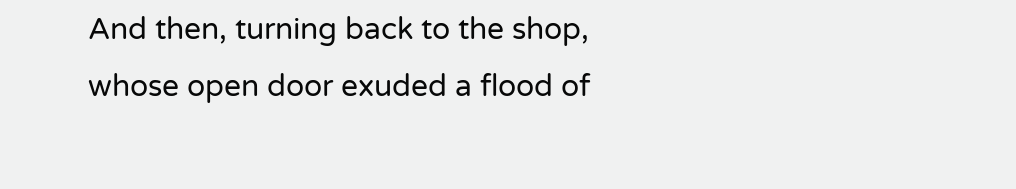And then, turning back to the shop, whose open door exuded a flood of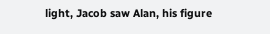light, Jacob saw Alan, his figure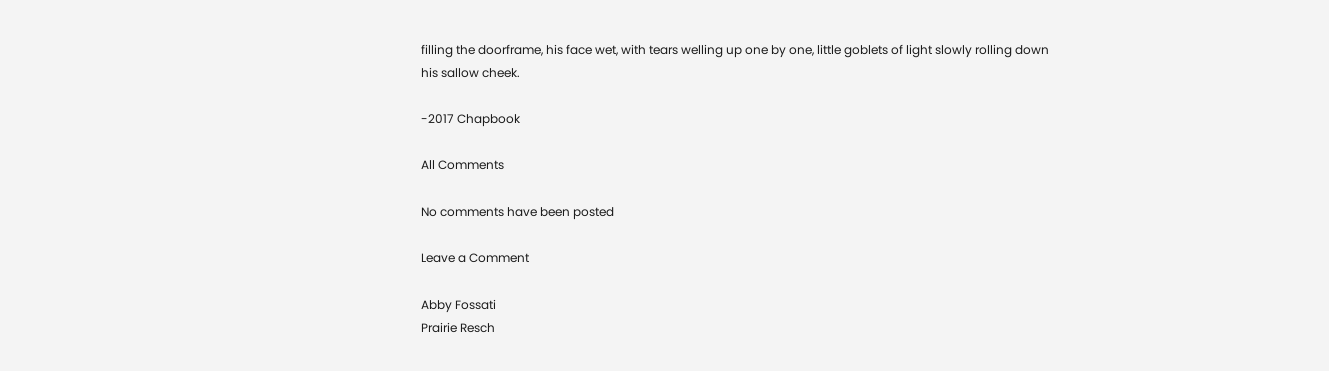filling the doorframe, his face wet, with tears welling up one by one, little goblets of light slowly rolling down his sallow cheek.

-2017 Chapbook

All Comments

No comments have been posted

Leave a Comment

Abby Fossati
Prairie Resch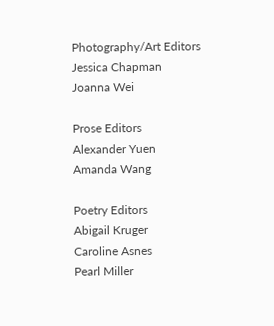Photography/Art Editors
Jessica Chapman
Joanna Wei

Prose Editors
Alexander Yuen
Amanda Wang

Poetry Editors
Abigail Kruger
Caroline Asnes
Pearl Miller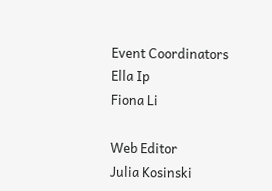Event Coordinators
Ella Ip
Fiona Li

Web Editor
Julia Kosinski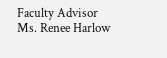Faculty Advisor
Ms. Renee Harlow